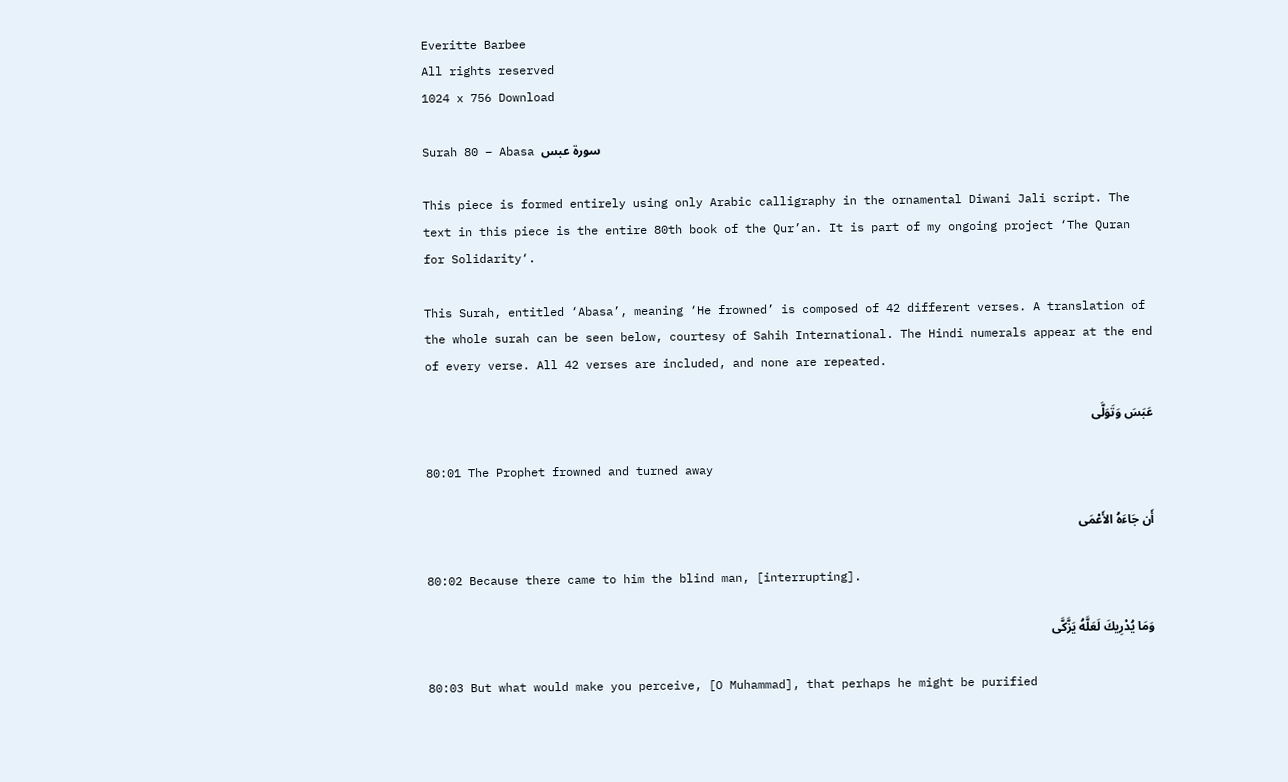Everitte Barbee
All rights reserved
1024 x 756 Download

Surah 80 – Abasa سورة عبس

This piece is formed entirely using only Arabic calligraphy in the ornamental Diwani Jali script. The text in this piece is the entire 80th book of the Qur’an. It is part of my ongoing project ‘The Quran for Solidarity‘.

This Surah, entitled ‘Abasa’, meaning ‘He frowned’ is composed of 42 different verses. A translation of the whole surah can be seen below, courtesy of Sahih International. The Hindi numerals appear at the end of every verse. All 42 verses are included, and none are repeated.

عَبَسَ وَتَوَلَّى

80:01 The Prophet frowned and turned away

أَن جَاءَهُ الأَعْمَى

80:02 Because there came to him the blind man, [interrupting].

وَمَا يُدْرِيكَ لَعَلَّهُ يَزَّكَّى

80:03 But what would make you perceive, [O Muhammad], that perhaps he might be purified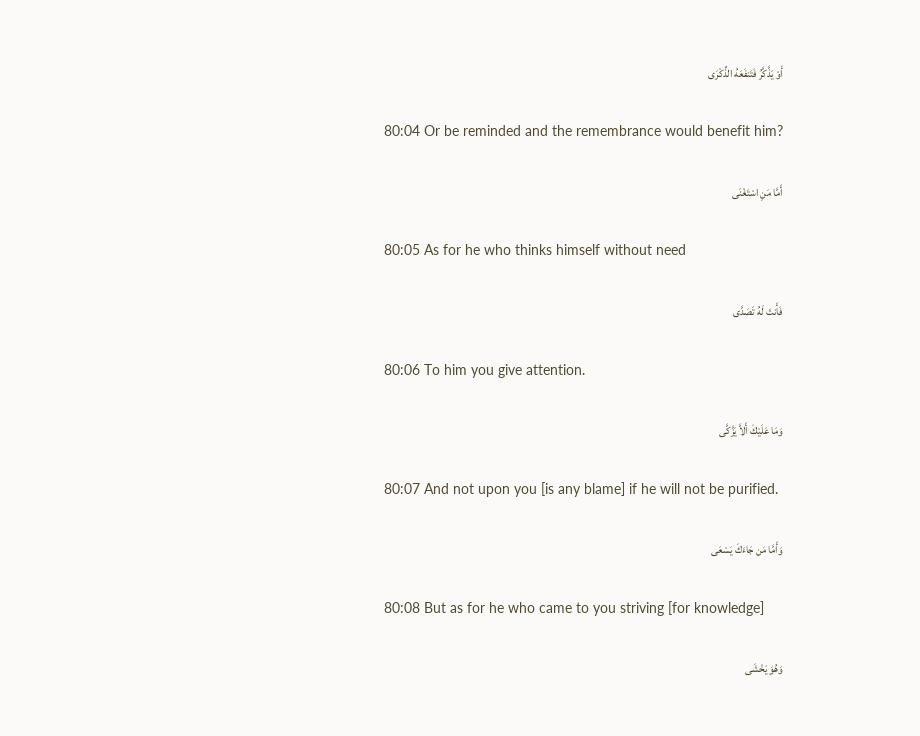أَوْ يَذَّكَّرُ فَتَنفَعَهُ الذِّكْرَى

80:04 Or be reminded and the remembrance would benefit him?

أَمَّا مَنِ اسْتَغْنَى

80:05 As for he who thinks himself without need

فَأَنتَ لَهُ تَصَدَّى

80:06 To him you give attention.

وَمَا عَلَيْكَ أَلاَّ يَزَّكَّى

80:07 And not upon you [is any blame] if he will not be purified.

وَأَمَّا مَن جَاءَكَ يَسْعَى

80:08 But as for he who came to you striving [for knowledge]

وَهُوَ يَخْشَى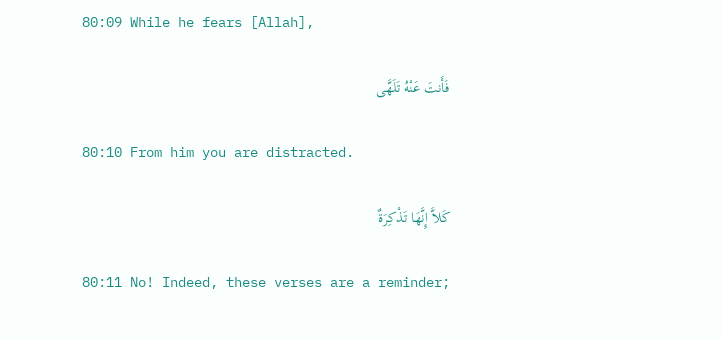80:09 While he fears [Allah],

فَأَنتَ عَنْهُ تَلَهَّى

80:10 From him you are distracted.

كَلاَّ إِنَّهَا تَذْكِرَةٌ

80:11 No! Indeed, these verses are a reminder;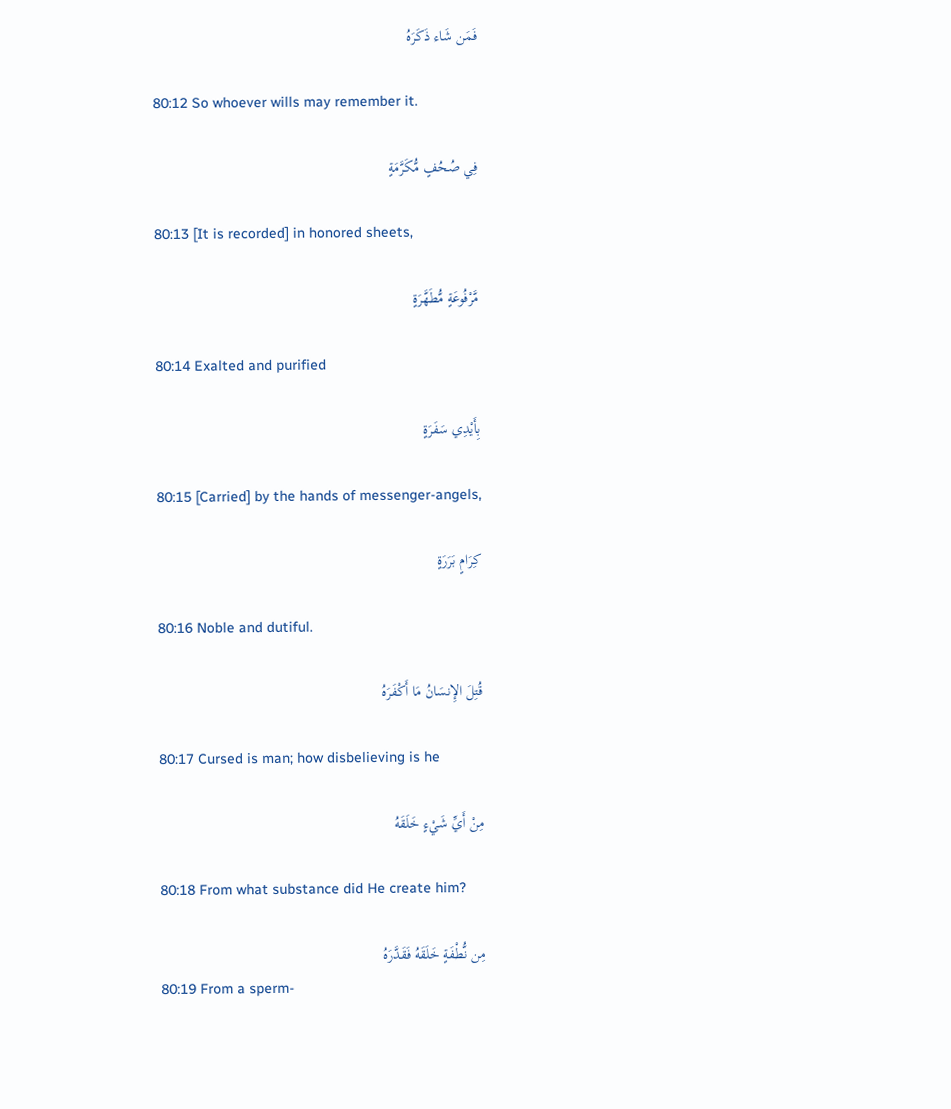فَمَن شَاء ذَكَرَهُ

80:12 So whoever wills may remember it.

فِي صُحُفٍ مُّكَرَّمَةٍ

80:13 [It is recorded] in honored sheets,

مَّرْفُوعَةٍ مُّطَهَّرَةٍ

80:14 Exalted and purified

بِأَيْدِي سَفَرَةٍ

80:15 [Carried] by the hands of messenger-angels,

كِرَامٍ بَرَرَةٍ

80:16 Noble and dutiful.

قُتِلَ الإِنسَانُ مَا أَكْفَرَهُ

80:17 Cursed is man; how disbelieving is he

مِنْ أَيِّ شَيْءٍ خَلَقَهُ

80:18 From what substance did He create him?

مِن نُّطْفَةٍ خَلَقَهُ فَقَدَّرَهُ
80:19 From a sperm-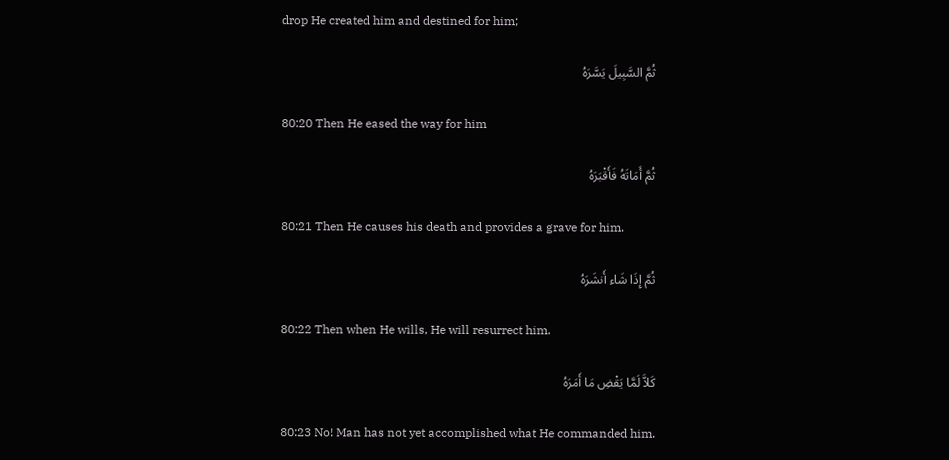drop He created him and destined for him;

ثُمَّ السَّبِيلَ يَسَّرَهُ

80:20 Then He eased the way for him

ثُمَّ أَمَاتَهُ فَأَقْبَرَهُ

80:21 Then He causes his death and provides a grave for him.

ثُمَّ إِذَا شَاء أَنشَرَهُ

80:22 Then when He wills, He will resurrect him.

كَلاَّ لَمَّا يَقْضِ مَا أَمَرَهُ

80:23 No! Man has not yet accomplished what He commanded him.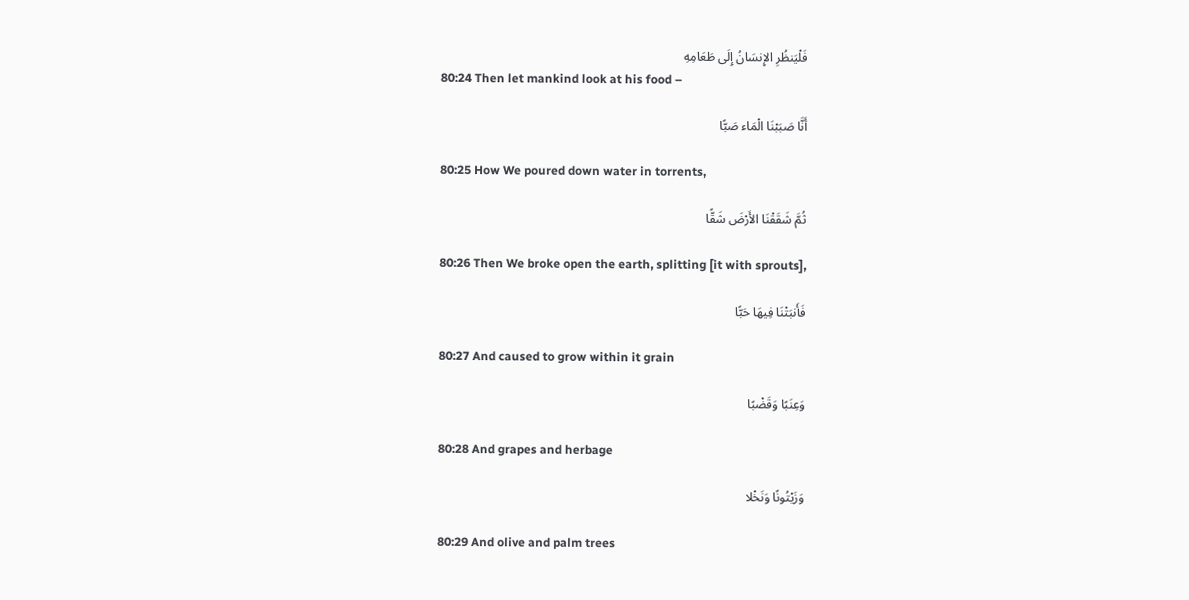فَلْيَنظُرِ الإِنسَانُ إِلَى طَعَامِهِ
80:24 Then let mankind look at his food –

أَنَّا صَبَبْنَا الْمَاء صَبًّا

80:25 How We poured down water in torrents,

ثُمَّ شَقَقْنَا الأَرْضَ شَقًّا

80:26 Then We broke open the earth, splitting [it with sprouts],

فَأَنبَتْنَا فِيهَا حَبًّا

80:27 And caused to grow within it grain

وَعِنَبًا وَقَضْبًا

80:28 And grapes and herbage

وَزَيْتُونًا وَنَخْلا

80:29 And olive and palm trees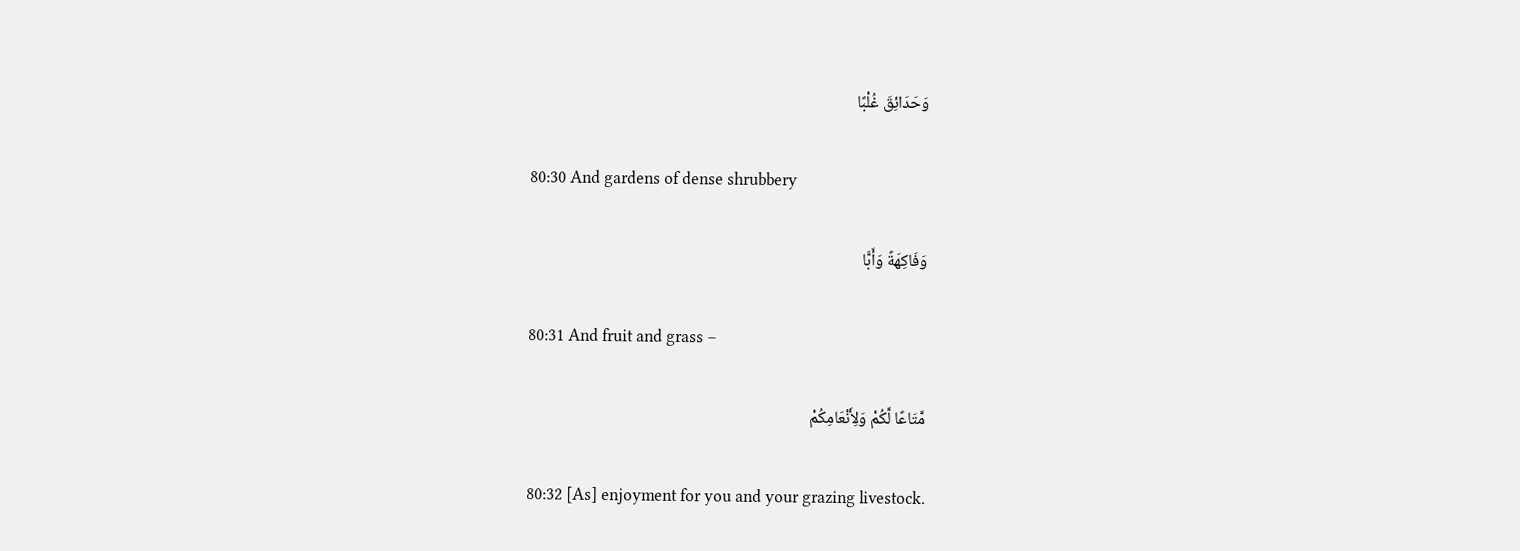وَحَدَائِقَ غُلْبًا

80:30 And gardens of dense shrubbery

وَفَاكِهَةً وَأَبًّا

80:31 And fruit and grass –

مَّتَاعًا لَّكُمْ وَلِأَنْعَامِكُمْ

80:32 [As] enjoyment for you and your grazing livestock.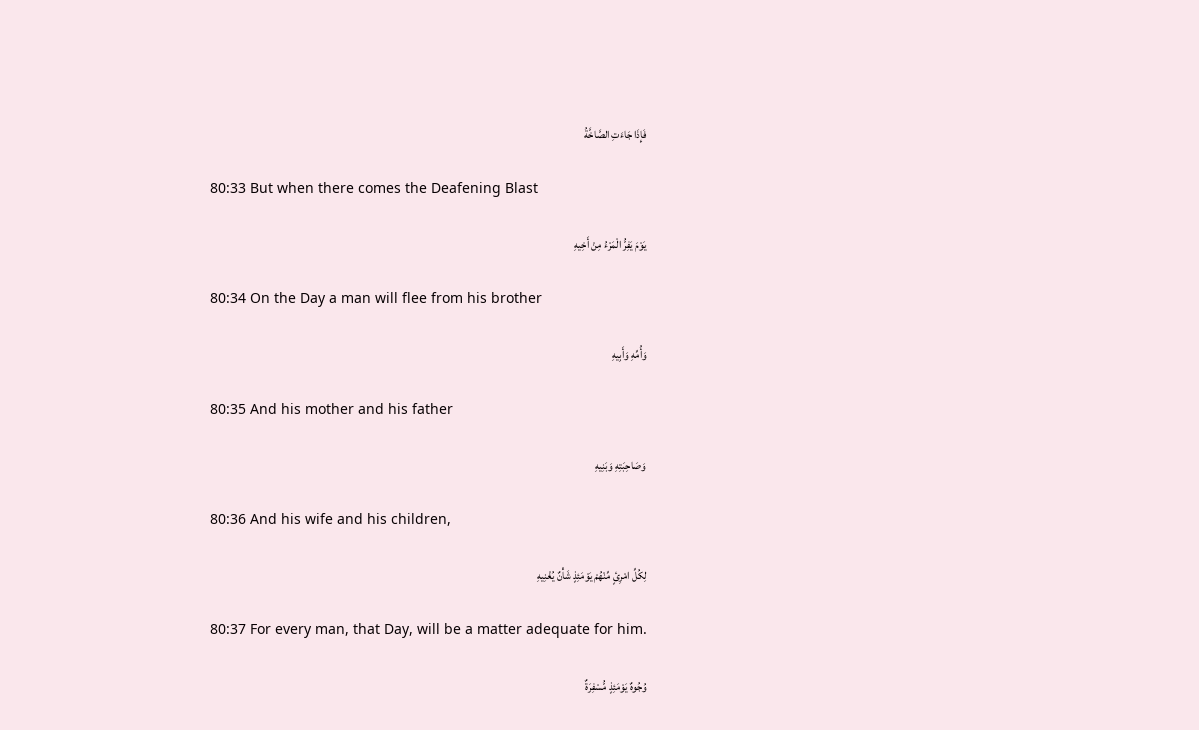فَإِذَا جَاءَتِ الصَّاخَّةُ

80:33 But when there comes the Deafening Blast

يَوْمَ يَفِرُّ الْمَرْءُ مِنْ أَخِيهِ

80:34 On the Day a man will flee from his brother

وَأُمِّهِ وَأَبِيهِ

80:35 And his mother and his father

وَصَاحِبَتِهِ وَبَنِيهِ

80:36 And his wife and his children,

لِكُلِّ امْرِئٍ مِّنْهُمْ يَوْمَئِذٍ شَأْنٌ يُغْنِيهِ

80:37 For every man, that Day, will be a matter adequate for him.

وُجُوهٌ يَوْمَئِذٍ مُّسْفِرَةٌ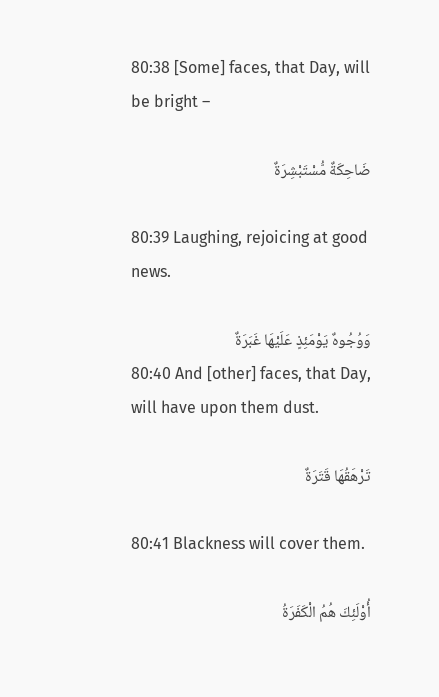80:38 [Some] faces, that Day, will be bright –

ضَاحِكَةٌ مُّسْتَبْشِرَةٌ

80:39 Laughing, rejoicing at good news.

وَوُجُوهٌ يَوْمَئِذٍ عَلَيْهَا غَبَرَةٌ
80:40 And [other] faces, that Day, will have upon them dust.

تَرْهَقُهَا قَتَرَةٌ

80:41 Blackness will cover them.

أُوْلَئِكَ هُمُ الْكَفَرَةُ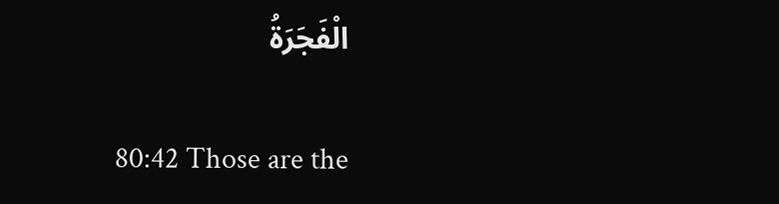الْفَجَرَةُ

80:42 Those are the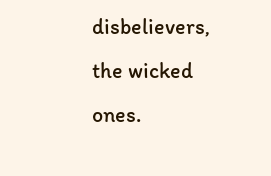disbelievers, the wicked ones.